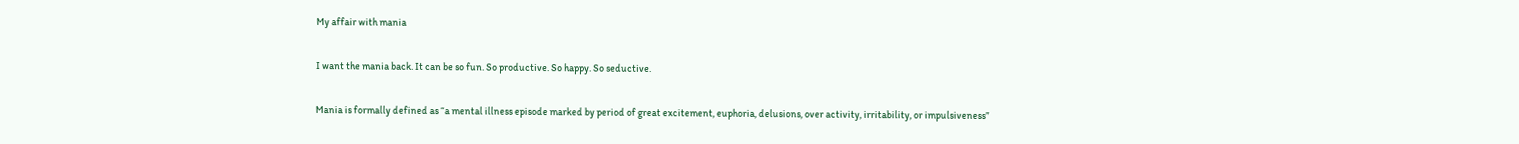My affair with mania

I want the mania back. It can be so fun. So productive. So happy. So seductive.

Mania is formally defined as “a mental illness episode marked by period of great excitement, euphoria, delusions, over activity, irritability, or impulsiveness”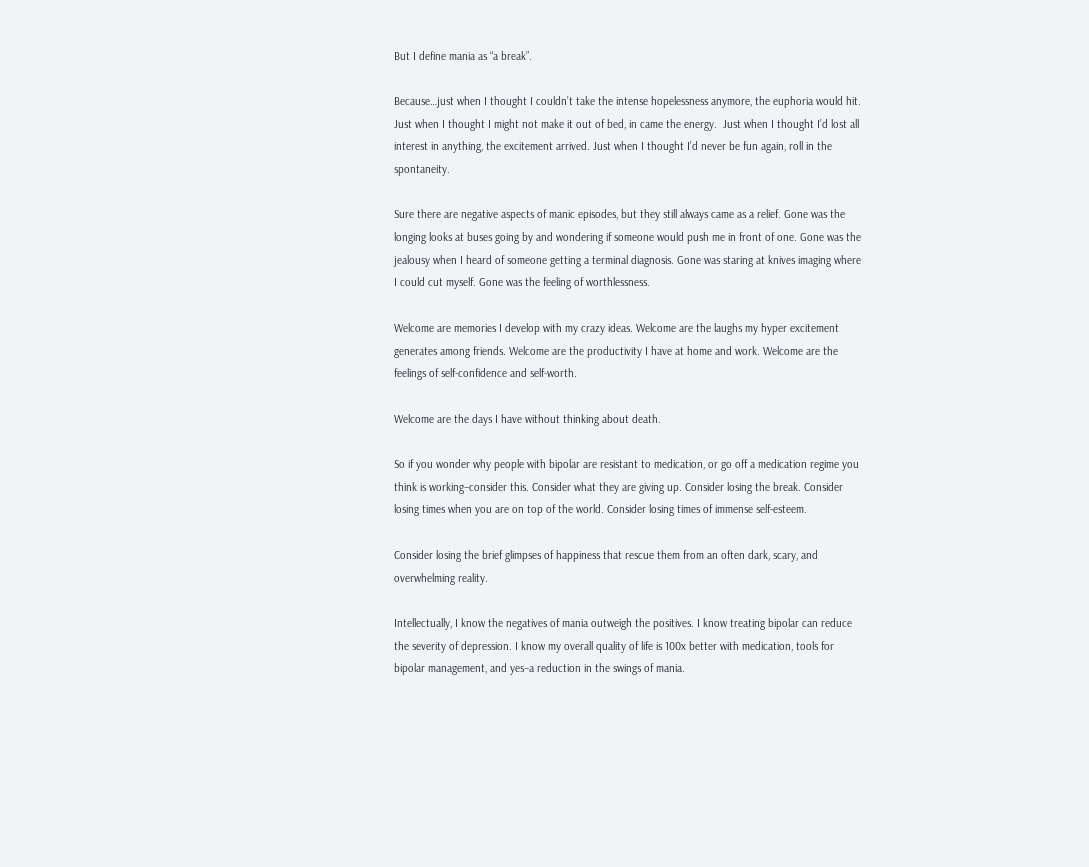But I define mania as “a break”.

Because…just when I thought I couldn’t take the intense hopelessness anymore, the euphoria would hit. Just when I thought I might not make it out of bed, in came the energy.  Just when I thought I’d lost all interest in anything, the excitement arrived. Just when I thought I’d never be fun again, roll in the spontaneity.

Sure there are negative aspects of manic episodes, but they still always came as a relief. Gone was the longing looks at buses going by and wondering if someone would push me in front of one. Gone was the jealousy when I heard of someone getting a terminal diagnosis. Gone was staring at knives imaging where I could cut myself. Gone was the feeling of worthlessness.

Welcome are memories I develop with my crazy ideas. Welcome are the laughs my hyper excitement generates among friends. Welcome are the productivity I have at home and work. Welcome are the feelings of self-confidence and self-worth.

Welcome are the days I have without thinking about death.

So if you wonder why people with bipolar are resistant to medication, or go off a medication regime you think is working–consider this. Consider what they are giving up. Consider losing the break. Consider losing times when you are on top of the world. Consider losing times of immense self-esteem.

Consider losing the brief glimpses of happiness that rescue them from an often dark, scary, and overwhelming reality.

Intellectually, I know the negatives of mania outweigh the positives. I know treating bipolar can reduce the severity of depression. I know my overall quality of life is 100x better with medication, tools for bipolar management, and yes–a reduction in the swings of mania.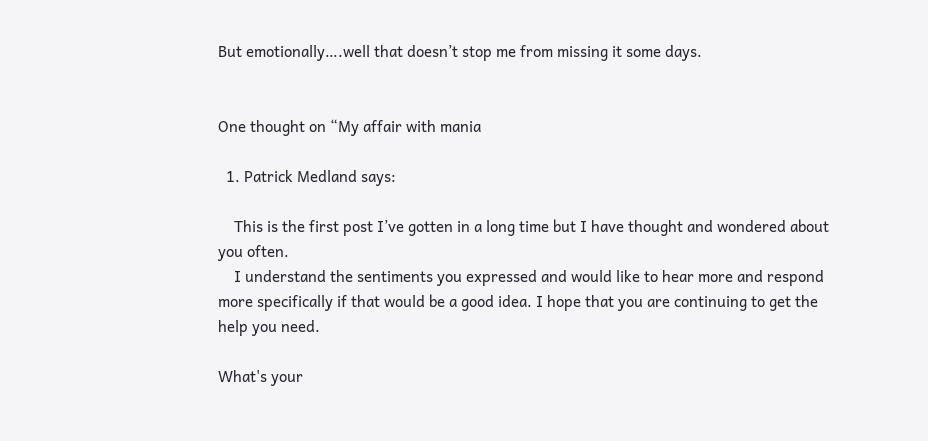But emotionally….well that doesn’t stop me from missing it some days.


One thought on “My affair with mania

  1. Patrick Medland says:

    This is the first post I’ve gotten in a long time but I have thought and wondered about you often.
    I understand the sentiments you expressed and would like to hear more and respond more specifically if that would be a good idea. I hope that you are continuing to get the help you need.

What's your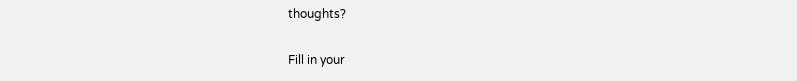thoughts?

Fill in your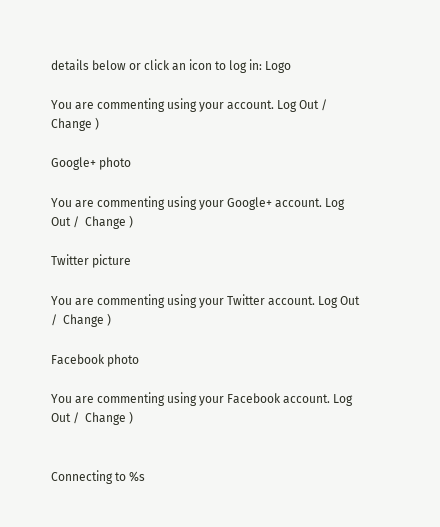details below or click an icon to log in: Logo

You are commenting using your account. Log Out /  Change )

Google+ photo

You are commenting using your Google+ account. Log Out /  Change )

Twitter picture

You are commenting using your Twitter account. Log Out /  Change )

Facebook photo

You are commenting using your Facebook account. Log Out /  Change )


Connecting to %s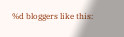%d bloggers like this: